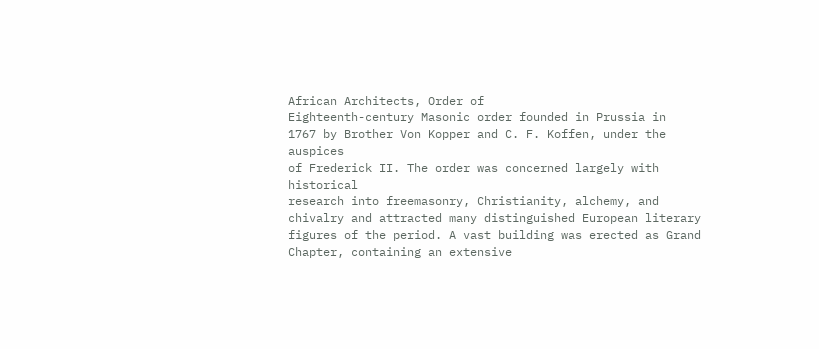African Architects, Order of
Eighteenth-century Masonic order founded in Prussia in
1767 by Brother Von Kopper and C. F. Koffen, under the auspices
of Frederick II. The order was concerned largely with historical
research into freemasonry, Christianity, alchemy, and
chivalry and attracted many distinguished European literary
figures of the period. A vast building was erected as Grand
Chapter, containing an extensive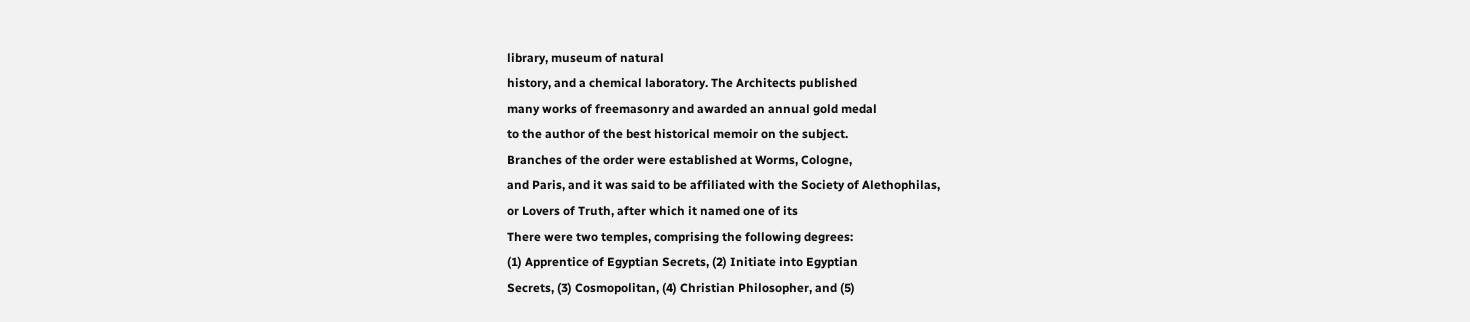library, museum of natural
history, and a chemical laboratory. The Architects published
many works of freemasonry and awarded an annual gold medal
to the author of the best historical memoir on the subject.
Branches of the order were established at Worms, Cologne,
and Paris, and it was said to be affiliated with the Society of Alethophilas,
or Lovers of Truth, after which it named one of its
There were two temples, comprising the following degrees:
(1) Apprentice of Egyptian Secrets, (2) Initiate into Egyptian
Secrets, (3) Cosmopolitan, (4) Christian Philosopher, and (5)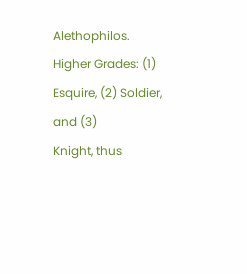Alethophilos. Higher Grades: (1) Esquire, (2) Soldier, and (3)
Knight, thus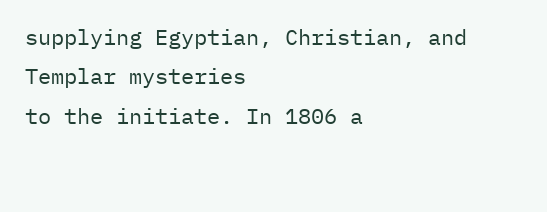supplying Egyptian, Christian, and Templar mysteries
to the initiate. In 1806 a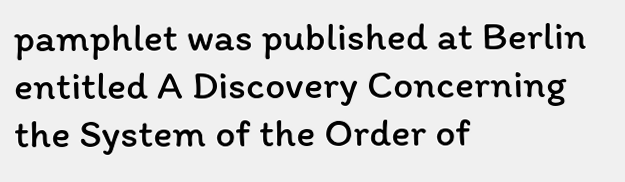pamphlet was published at Berlin
entitled A Discovery Concerning the System of the Order of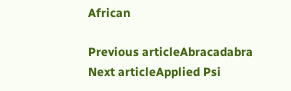African

Previous articleAbracadabra
Next articleApplied Psi